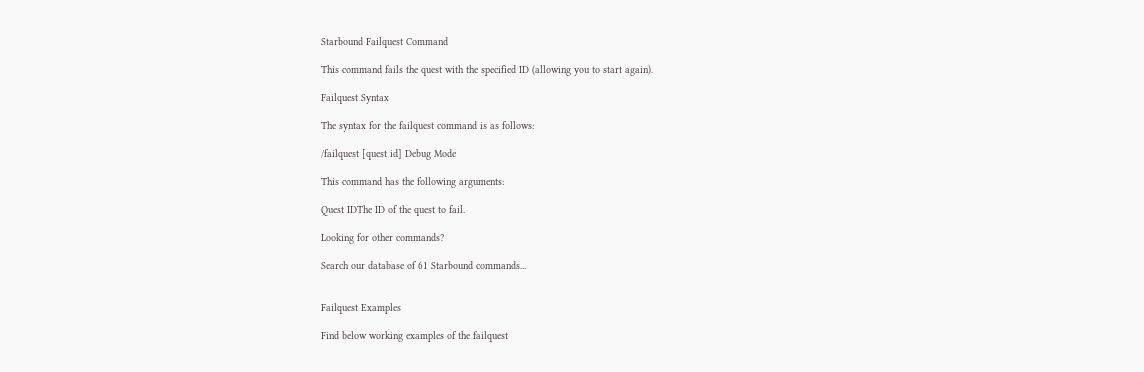Starbound Failquest Command

This command fails the quest with the specified ID (allowing you to start again).

Failquest Syntax

The syntax for the failquest command is as follows:

/failquest [quest id] Debug Mode

This command has the following arguments:

Quest IDThe ID of the quest to fail.

Looking for other commands?

Search our database of 61 Starbound commands...


Failquest Examples

Find below working examples of the failquest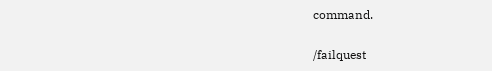command.

/failquest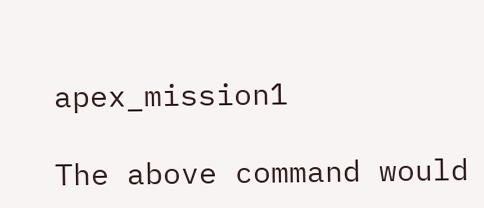apex_mission1

The above command would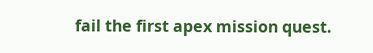fail the first apex mission quest.